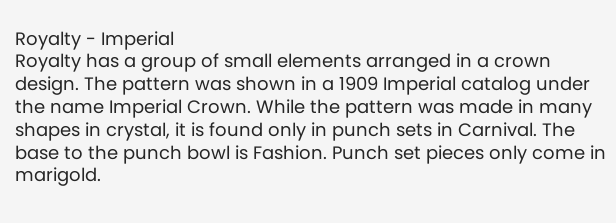Royalty - Imperial
Royalty has a group of small elements arranged in a crown design. The pattern was shown in a 1909 Imperial catalog under the name Imperial Crown. While the pattern was made in many shapes in crystal, it is found only in punch sets in Carnival. The base to the punch bowl is Fashion. Punch set pieces only come in marigold.